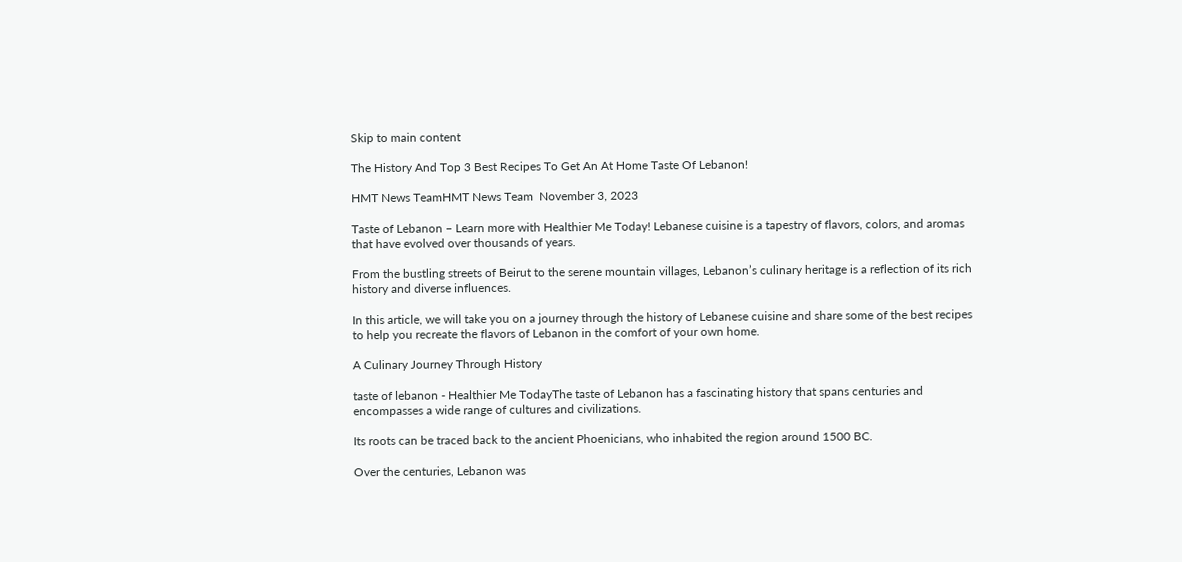Skip to main content

The History And Top 3 Best Recipes To Get An At Home Taste Of Lebanon!

HMT News TeamHMT News Team  November 3, 2023

Taste of Lebanon – Learn more with Healthier Me Today! Lebanese cuisine is a tapestry of flavors, colors, and aromas that have evolved over thousands of years.

From the bustling streets of Beirut to the serene mountain villages, Lebanon’s culinary heritage is a reflection of its rich history and diverse influences.

In this article, we will take you on a journey through the history of Lebanese cuisine and share some of the best recipes to help you recreate the flavors of Lebanon in the comfort of your own home.

A Culinary Journey Through History

taste of lebanon - Healthier Me TodayThe taste of Lebanon has a fascinating history that spans centuries and encompasses a wide range of cultures and civilizations.

Its roots can be traced back to the ancient Phoenicians, who inhabited the region around 1500 BC.

Over the centuries, Lebanon was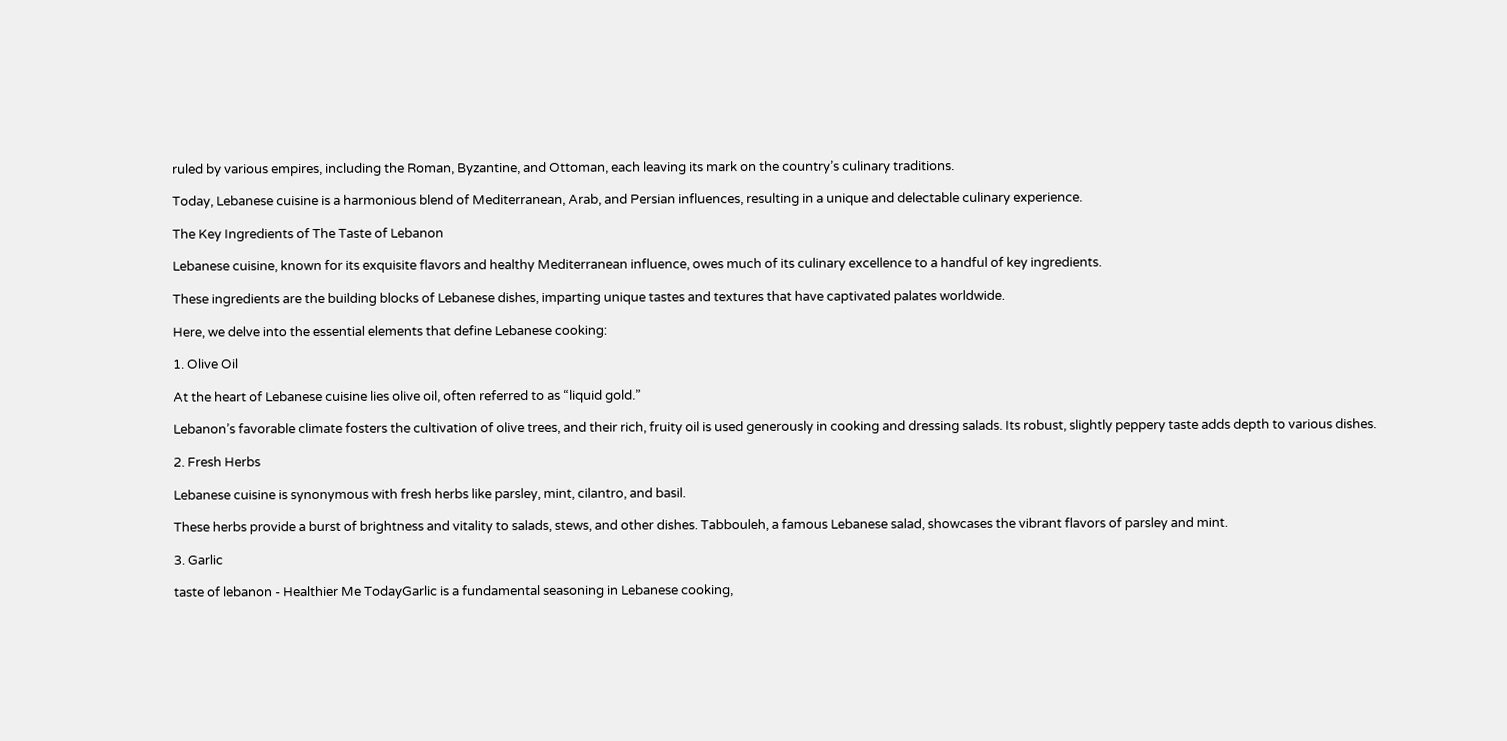ruled by various empires, including the Roman, Byzantine, and Ottoman, each leaving its mark on the country’s culinary traditions.

Today, Lebanese cuisine is a harmonious blend of Mediterranean, Arab, and Persian influences, resulting in a unique and delectable culinary experience.

The Key Ingredients of The Taste of Lebanon

Lebanese cuisine, known for its exquisite flavors and healthy Mediterranean influence, owes much of its culinary excellence to a handful of key ingredients.

These ingredients are the building blocks of Lebanese dishes, imparting unique tastes and textures that have captivated palates worldwide.

Here, we delve into the essential elements that define Lebanese cooking:

1. Olive Oil

At the heart of Lebanese cuisine lies olive oil, often referred to as “liquid gold.”

Lebanon’s favorable climate fosters the cultivation of olive trees, and their rich, fruity oil is used generously in cooking and dressing salads. Its robust, slightly peppery taste adds depth to various dishes.

2. Fresh Herbs

Lebanese cuisine is synonymous with fresh herbs like parsley, mint, cilantro, and basil.

These herbs provide a burst of brightness and vitality to salads, stews, and other dishes. Tabbouleh, a famous Lebanese salad, showcases the vibrant flavors of parsley and mint.

3. Garlic

taste of lebanon - Healthier Me TodayGarlic is a fundamental seasoning in Lebanese cooking,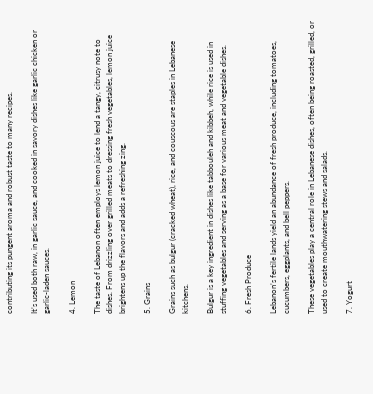contributing its pungent aroma and robust taste to many recipes.

It’s used both raw, in garlic sauce, and cooked in savory dishes like garlic chicken or garlic-laden sauces.

4. Lemon

The taste of Lebanon often employs lemon juice to lend a tangy, citrusy note to dishes. From drizzling over grilled meats to dressing fresh vegetables, lemon juice brightens up the flavors and adds a refreshing zing.

5. Grains

Grains such as bulgur (cracked wheat), rice, and couscous are staples in Lebanese kitchens.

Bulgur is a key ingredient in dishes like tabbouleh and kibbeh, while rice is used in stuffing vegetables and serving as a base for various meat and vegetable dishes.

6. Fresh Produce

Lebanon’s fertile lands yield an abundance of fresh produce, including tomatoes, cucumbers, eggplants, and bell peppers.

These vegetables play a central role in Lebanese dishes, often being roasted, grilled, or used to create mouthwatering stews and salads.

7. Yogurt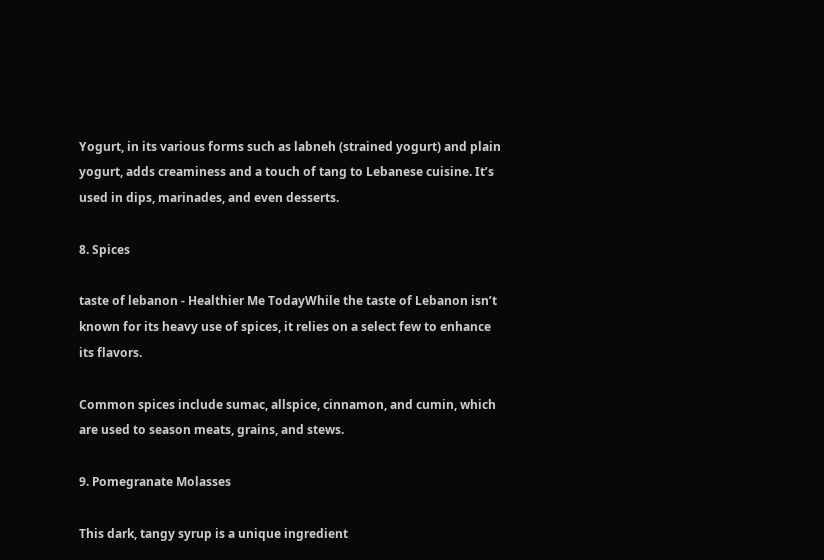Yogurt, in its various forms such as labneh (strained yogurt) and plain yogurt, adds creaminess and a touch of tang to Lebanese cuisine. It’s used in dips, marinades, and even desserts.

8. Spices

taste of lebanon - Healthier Me TodayWhile the taste of Lebanon isn’t known for its heavy use of spices, it relies on a select few to enhance its flavors.

Common spices include sumac, allspice, cinnamon, and cumin, which are used to season meats, grains, and stews.

9. Pomegranate Molasses

This dark, tangy syrup is a unique ingredient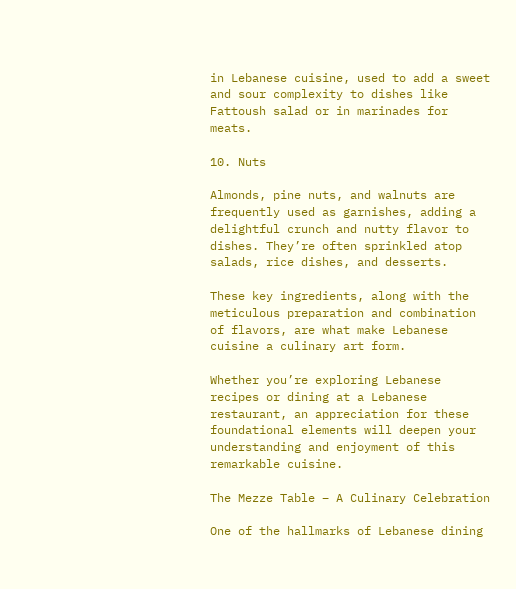in Lebanese cuisine, used to add a sweet and sour complexity to dishes like Fattoush salad or in marinades for meats.

10. Nuts

Almonds, pine nuts, and walnuts are frequently used as garnishes, adding a delightful crunch and nutty flavor to dishes. They’re often sprinkled atop salads, rice dishes, and desserts.

These key ingredients, along with the meticulous preparation and combination of flavors, are what make Lebanese cuisine a culinary art form.

Whether you’re exploring Lebanese recipes or dining at a Lebanese restaurant, an appreciation for these foundational elements will deepen your understanding and enjoyment of this remarkable cuisine.

The Mezze Table – A Culinary Celebration

One of the hallmarks of Lebanese dining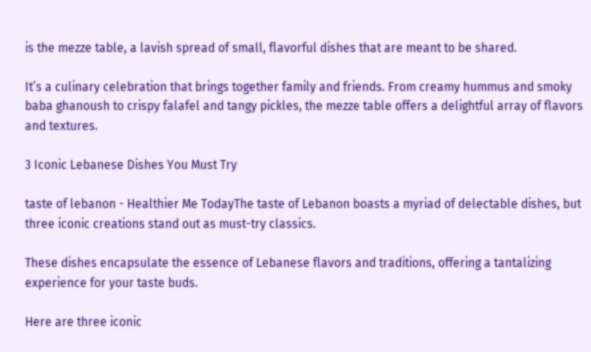is the mezze table, a lavish spread of small, flavorful dishes that are meant to be shared.

It’s a culinary celebration that brings together family and friends. From creamy hummus and smoky baba ghanoush to crispy falafel and tangy pickles, the mezze table offers a delightful array of flavors and textures.

3 Iconic Lebanese Dishes You Must Try

taste of lebanon - Healthier Me TodayThe taste of Lebanon boasts a myriad of delectable dishes, but three iconic creations stand out as must-try classics.

These dishes encapsulate the essence of Lebanese flavors and traditions, offering a tantalizing experience for your taste buds.

Here are three iconic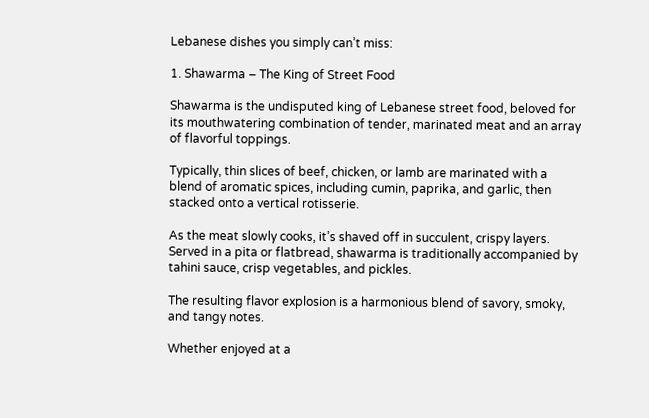Lebanese dishes you simply can’t miss:

1. Shawarma – The King of Street Food

Shawarma is the undisputed king of Lebanese street food, beloved for its mouthwatering combination of tender, marinated meat and an array of flavorful toppings.

Typically, thin slices of beef, chicken, or lamb are marinated with a blend of aromatic spices, including cumin, paprika, and garlic, then stacked onto a vertical rotisserie.

As the meat slowly cooks, it’s shaved off in succulent, crispy layers. Served in a pita or flatbread, shawarma is traditionally accompanied by tahini sauce, crisp vegetables, and pickles.

The resulting flavor explosion is a harmonious blend of savory, smoky, and tangy notes.

Whether enjoyed at a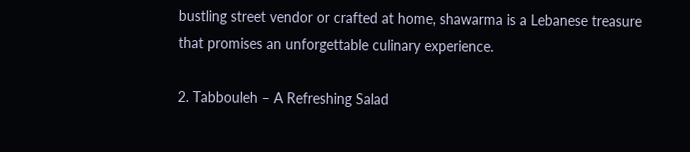bustling street vendor or crafted at home, shawarma is a Lebanese treasure that promises an unforgettable culinary experience.

2. Tabbouleh – A Refreshing Salad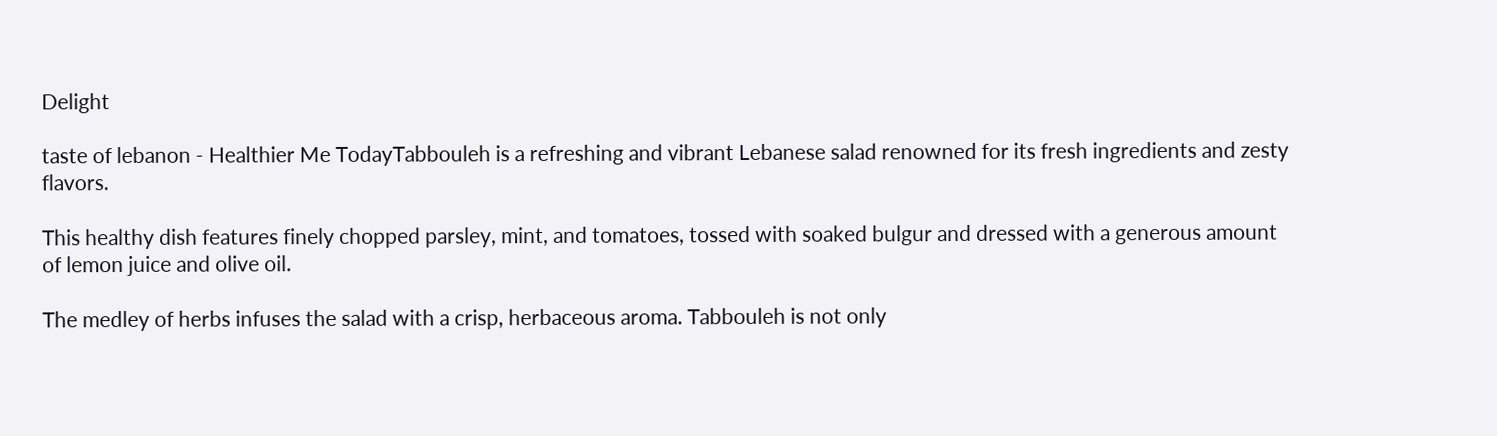Delight

taste of lebanon - Healthier Me TodayTabbouleh is a refreshing and vibrant Lebanese salad renowned for its fresh ingredients and zesty flavors.

This healthy dish features finely chopped parsley, mint, and tomatoes, tossed with soaked bulgur and dressed with a generous amount of lemon juice and olive oil.

The medley of herbs infuses the salad with a crisp, herbaceous aroma. Tabbouleh is not only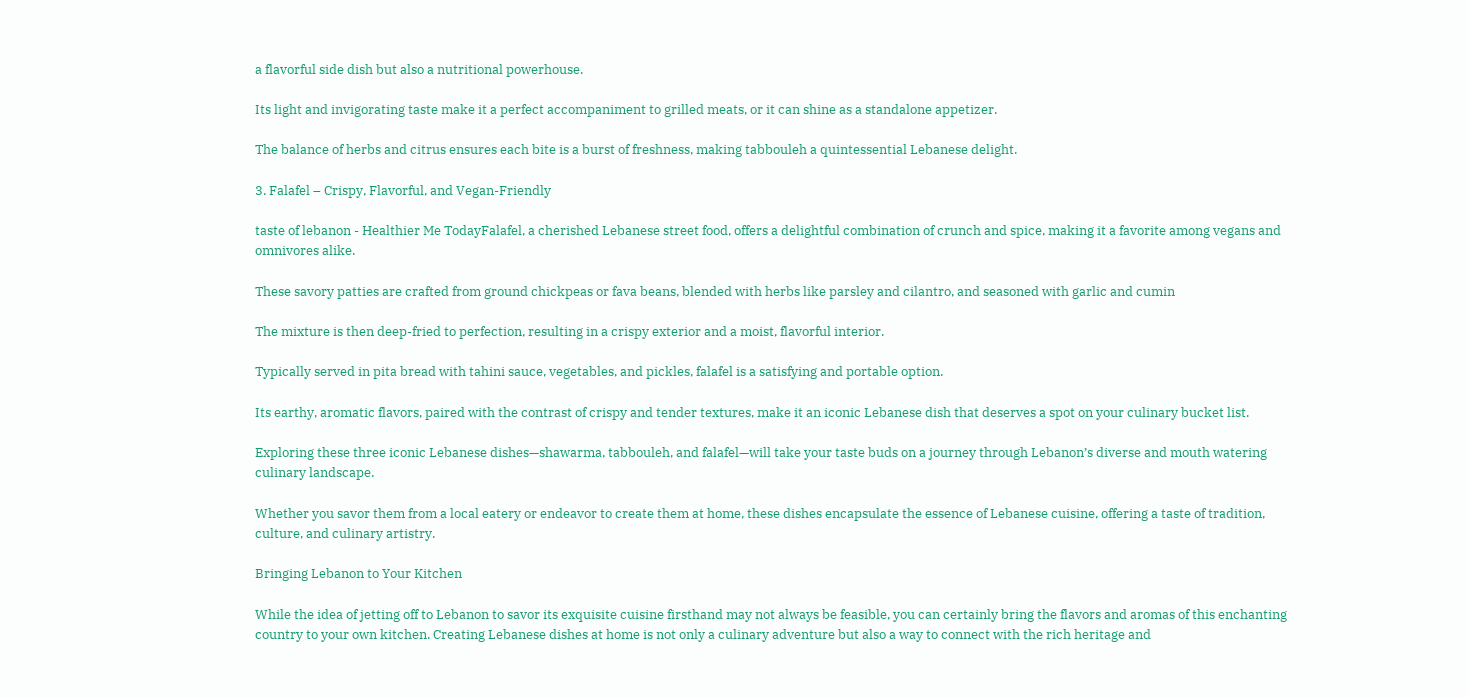a flavorful side dish but also a nutritional powerhouse.

Its light and invigorating taste make it a perfect accompaniment to grilled meats, or it can shine as a standalone appetizer.

The balance of herbs and citrus ensures each bite is a burst of freshness, making tabbouleh a quintessential Lebanese delight.

3. Falafel – Crispy, Flavorful, and Vegan-Friendly

taste of lebanon - Healthier Me TodayFalafel, a cherished Lebanese street food, offers a delightful combination of crunch and spice, making it a favorite among vegans and omnivores alike.

These savory patties are crafted from ground chickpeas or fava beans, blended with herbs like parsley and cilantro, and seasoned with garlic and cumin

The mixture is then deep-fried to perfection, resulting in a crispy exterior and a moist, flavorful interior.

Typically served in pita bread with tahini sauce, vegetables, and pickles, falafel is a satisfying and portable option.

Its earthy, aromatic flavors, paired with the contrast of crispy and tender textures, make it an iconic Lebanese dish that deserves a spot on your culinary bucket list.

Exploring these three iconic Lebanese dishes—shawarma, tabbouleh, and falafel—will take your taste buds on a journey through Lebanon’s diverse and mouth watering culinary landscape.

Whether you savor them from a local eatery or endeavor to create them at home, these dishes encapsulate the essence of Lebanese cuisine, offering a taste of tradition, culture, and culinary artistry.

Bringing Lebanon to Your Kitchen

While the idea of jetting off to Lebanon to savor its exquisite cuisine firsthand may not always be feasible, you can certainly bring the flavors and aromas of this enchanting country to your own kitchen. Creating Lebanese dishes at home is not only a culinary adventure but also a way to connect with the rich heritage and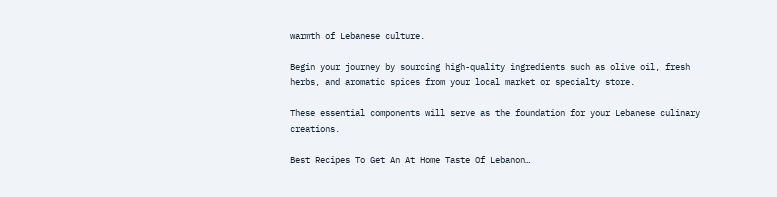warmth of Lebanese culture.

Begin your journey by sourcing high-quality ingredients such as olive oil, fresh herbs, and aromatic spices from your local market or specialty store.

These essential components will serve as the foundation for your Lebanese culinary creations.

Best Recipes To Get An At Home Taste Of Lebanon…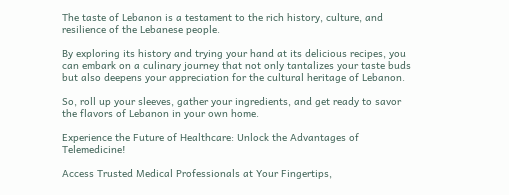The taste of Lebanon is a testament to the rich history, culture, and resilience of the Lebanese people.

By exploring its history and trying your hand at its delicious recipes, you can embark on a culinary journey that not only tantalizes your taste buds but also deepens your appreciation for the cultural heritage of Lebanon.

So, roll up your sleeves, gather your ingredients, and get ready to savor the flavors of Lebanon in your own home.

Experience the Future of Healthcare: Unlock the Advantages of Telemedicine!

Access Trusted Medical Professionals at Your Fingertips,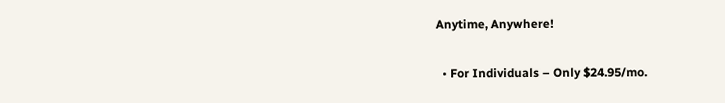Anytime, Anywhere!

  • For Individuals – Only $24.95/mo.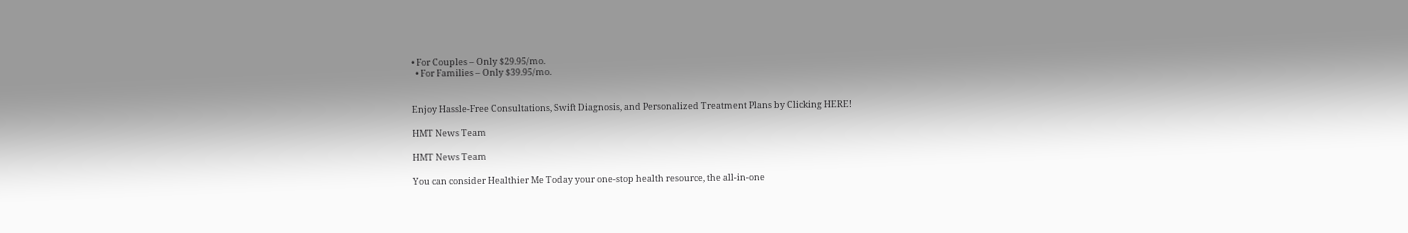• For Couples – Only $29.95/mo.
  • For Families – Only $39.95/mo.


Enjoy Hassle-Free Consultations, Swift Diagnosis, and Personalized Treatment Plans by Clicking HERE!

HMT News Team

HMT News Team

You can consider Healthier Me Today your one-stop health resource, the all-in-one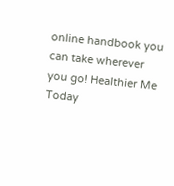online handbook you can take wherever you go! Healthier Me Today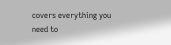covers everything you need to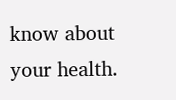know about your health.